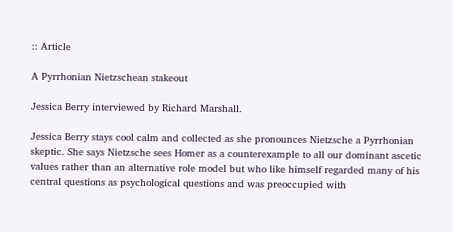:: Article

A Pyrrhonian Nietzschean stakeout

Jessica Berry interviewed by Richard Marshall.

Jessica Berry stays cool calm and collected as she pronounces Nietzsche a Pyrrhonian skeptic. She says Nietzsche sees Homer as a counterexample to all our dominant ascetic values rather than an alternative role model but who like himself regarded many of his central questions as psychological questions and was preoccupied with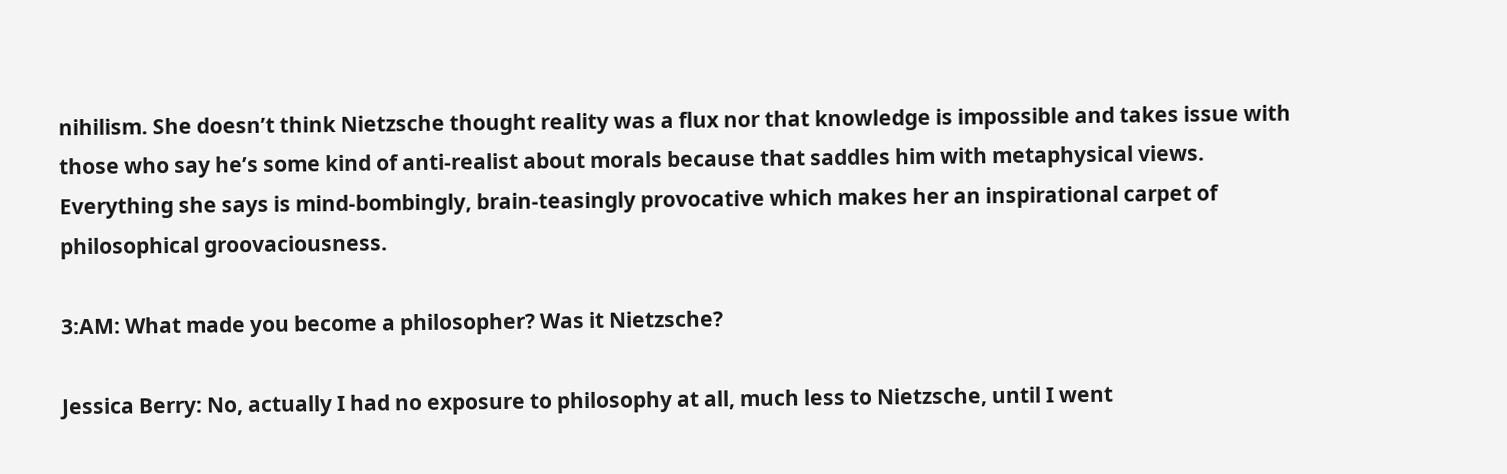nihilism. She doesn’t think Nietzsche thought reality was a flux nor that knowledge is impossible and takes issue with those who say he’s some kind of anti-realist about morals because that saddles him with metaphysical views. Everything she says is mind-bombingly, brain-teasingly provocative which makes her an inspirational carpet of philosophical groovaciousness.

3:AM: What made you become a philosopher? Was it Nietzsche?

Jessica Berry: No, actually I had no exposure to philosophy at all, much less to Nietzsche, until I went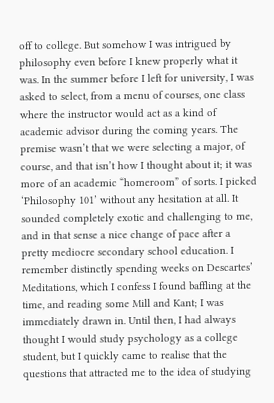off to college. But somehow I was intrigued by philosophy even before I knew properly what it was. In the summer before I left for university, I was asked to select, from a menu of courses, one class where the instructor would act as a kind of academic advisor during the coming years. The premise wasn’t that we were selecting a major, of course, and that isn’t how I thought about it; it was more of an academic “homeroom” of sorts. I picked ‘Philosophy 101’ without any hesitation at all. It sounded completely exotic and challenging to me, and in that sense a nice change of pace after a pretty mediocre secondary school education. I remember distinctly spending weeks on Descartes’ Meditations, which I confess I found baffling at the time, and reading some Mill and Kant; I was immediately drawn in. Until then, I had always thought I would study psychology as a college student, but I quickly came to realise that the questions that attracted me to the idea of studying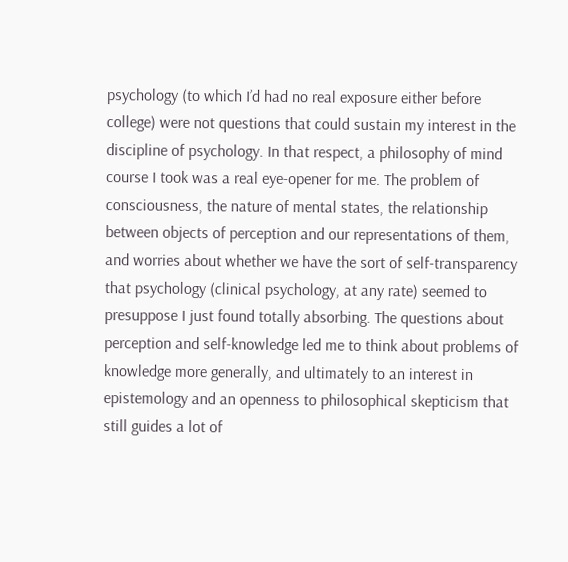psychology (to which I’d had no real exposure either before college) were not questions that could sustain my interest in the discipline of psychology. In that respect, a philosophy of mind course I took was a real eye-opener for me. The problem of consciousness, the nature of mental states, the relationship between objects of perception and our representations of them, and worries about whether we have the sort of self-transparency that psychology (clinical psychology, at any rate) seemed to presuppose I just found totally absorbing. The questions about perception and self-knowledge led me to think about problems of knowledge more generally, and ultimately to an interest in epistemology and an openness to philosophical skepticism that still guides a lot of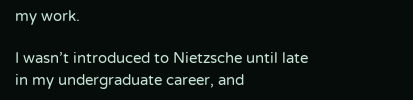my work.

I wasn’t introduced to Nietzsche until late in my undergraduate career, and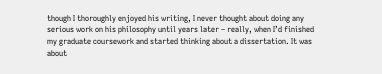though I thoroughly enjoyed his writing, I never thought about doing any serious work on his philosophy until years later – really, when I’d finished my graduate coursework and started thinking about a dissertation. It was about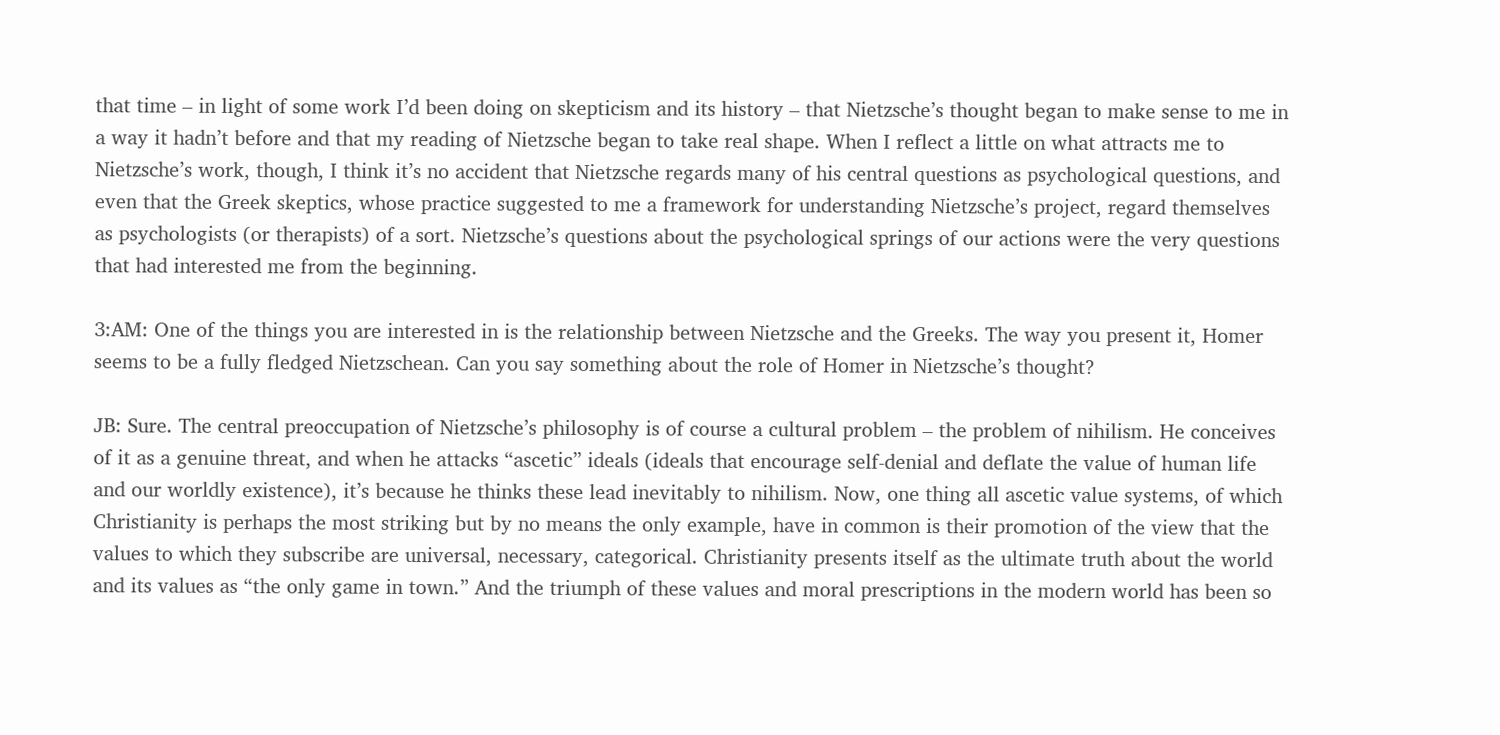that time – in light of some work I’d been doing on skepticism and its history – that Nietzsche’s thought began to make sense to me in a way it hadn’t before and that my reading of Nietzsche began to take real shape. When I reflect a little on what attracts me to Nietzsche’s work, though, I think it’s no accident that Nietzsche regards many of his central questions as psychological questions, and even that the Greek skeptics, whose practice suggested to me a framework for understanding Nietzsche’s project, regard themselves as psychologists (or therapists) of a sort. Nietzsche’s questions about the psychological springs of our actions were the very questions that had interested me from the beginning.

3:AM: One of the things you are interested in is the relationship between Nietzsche and the Greeks. The way you present it, Homer seems to be a fully fledged Nietzschean. Can you say something about the role of Homer in Nietzsche’s thought?

JB: Sure. The central preoccupation of Nietzsche’s philosophy is of course a cultural problem – the problem of nihilism. He conceives of it as a genuine threat, and when he attacks “ascetic” ideals (ideals that encourage self-denial and deflate the value of human life and our worldly existence), it’s because he thinks these lead inevitably to nihilism. Now, one thing all ascetic value systems, of which Christianity is perhaps the most striking but by no means the only example, have in common is their promotion of the view that the values to which they subscribe are universal, necessary, categorical. Christianity presents itself as the ultimate truth about the world and its values as “the only game in town.” And the triumph of these values and moral prescriptions in the modern world has been so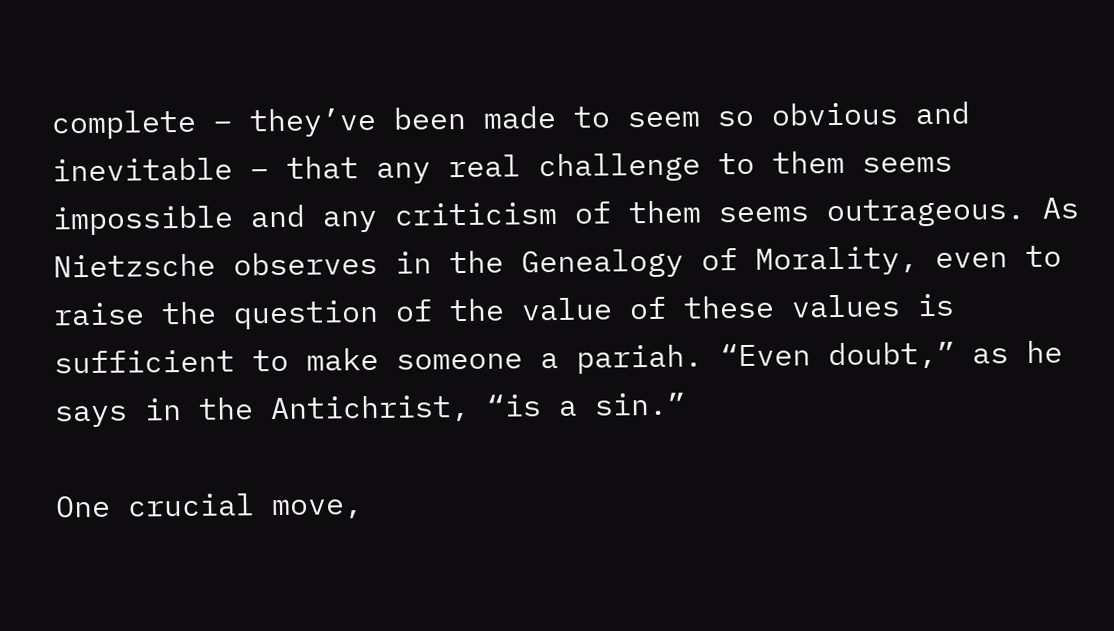complete – they’ve been made to seem so obvious and inevitable – that any real challenge to them seems impossible and any criticism of them seems outrageous. As Nietzsche observes in the Genealogy of Morality, even to raise the question of the value of these values is sufficient to make someone a pariah. “Even doubt,” as he says in the Antichrist, “is a sin.”

One crucial move,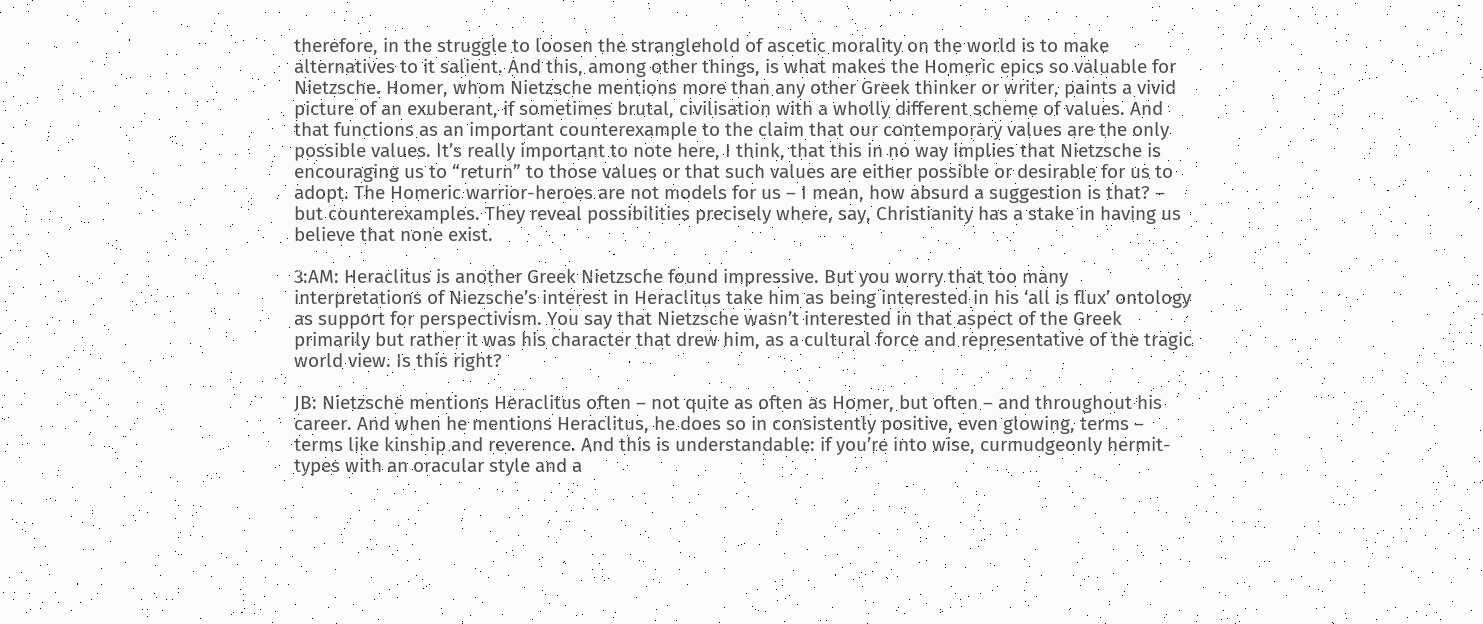therefore, in the struggle to loosen the stranglehold of ascetic morality on the world is to make alternatives to it salient. And this, among other things, is what makes the Homeric epics so valuable for Nietzsche. Homer, whom Nietzsche mentions more than any other Greek thinker or writer, paints a vivid picture of an exuberant, if sometimes brutal, civilisation with a wholly different scheme of values. And that functions as an important counterexample to the claim that our contemporary values are the only possible values. It’s really important to note here, I think, that this in no way implies that Nietzsche is encouraging us to “return” to those values or that such values are either possible or desirable for us to adopt. The Homeric warrior-heroes are not models for us – I mean, how absurd a suggestion is that? – but counterexamples. They reveal possibilities precisely where, say, Christianity has a stake in having us believe that none exist.

3:AM: Heraclitus is another Greek Nietzsche found impressive. But you worry that too many interpretations of Niezsche’s interest in Heraclitus take him as being interested in his ‘all is flux’ ontology as support for perspectivism. You say that Nietzsche wasn’t interested in that aspect of the Greek primarily but rather it was his character that drew him, as a cultural force and representative of the tragic world view. Is this right?

JB: Nietzsche mentions Heraclitus often – not quite as often as Homer, but often – and throughout his career. And when he mentions Heraclitus, he does so in consistently positive, even glowing, terms – terms like kinship and reverence. And this is understandable: if you’re into wise, curmudgeonly hermit-types with an oracular style and a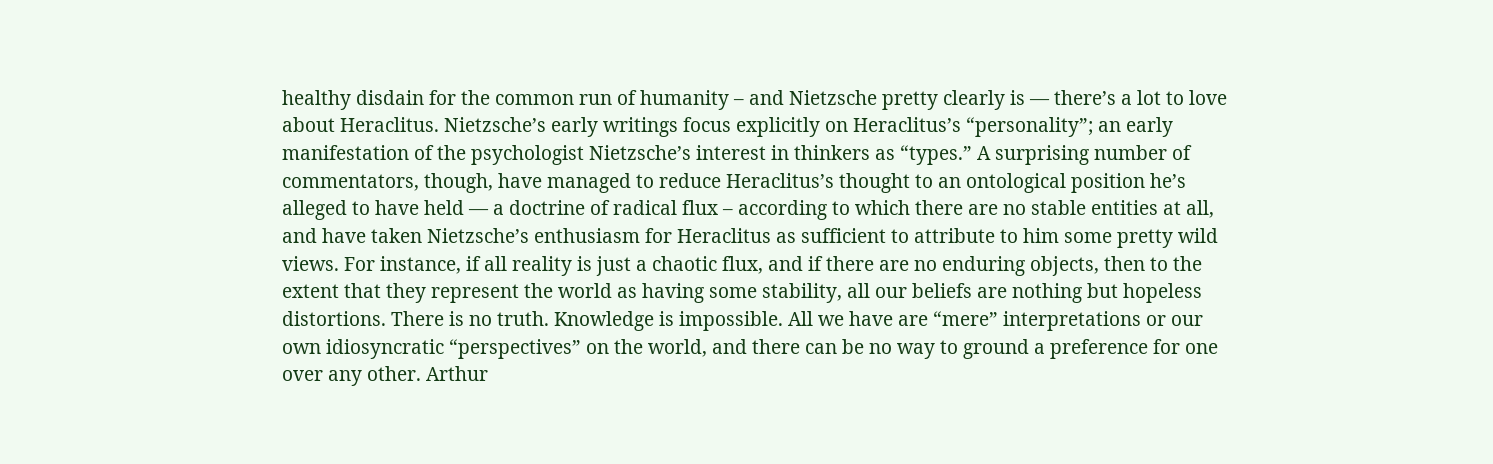healthy disdain for the common run of humanity – and Nietzsche pretty clearly is — there’s a lot to love about Heraclitus. Nietzsche’s early writings focus explicitly on Heraclitus’s “personality”; an early manifestation of the psychologist Nietzsche’s interest in thinkers as “types.” A surprising number of commentators, though, have managed to reduce Heraclitus’s thought to an ontological position he’s alleged to have held — a doctrine of radical flux – according to which there are no stable entities at all, and have taken Nietzsche’s enthusiasm for Heraclitus as sufficient to attribute to him some pretty wild views. For instance, if all reality is just a chaotic flux, and if there are no enduring objects, then to the extent that they represent the world as having some stability, all our beliefs are nothing but hopeless distortions. There is no truth. Knowledge is impossible. All we have are “mere” interpretations or our own idiosyncratic “perspectives” on the world, and there can be no way to ground a preference for one over any other. Arthur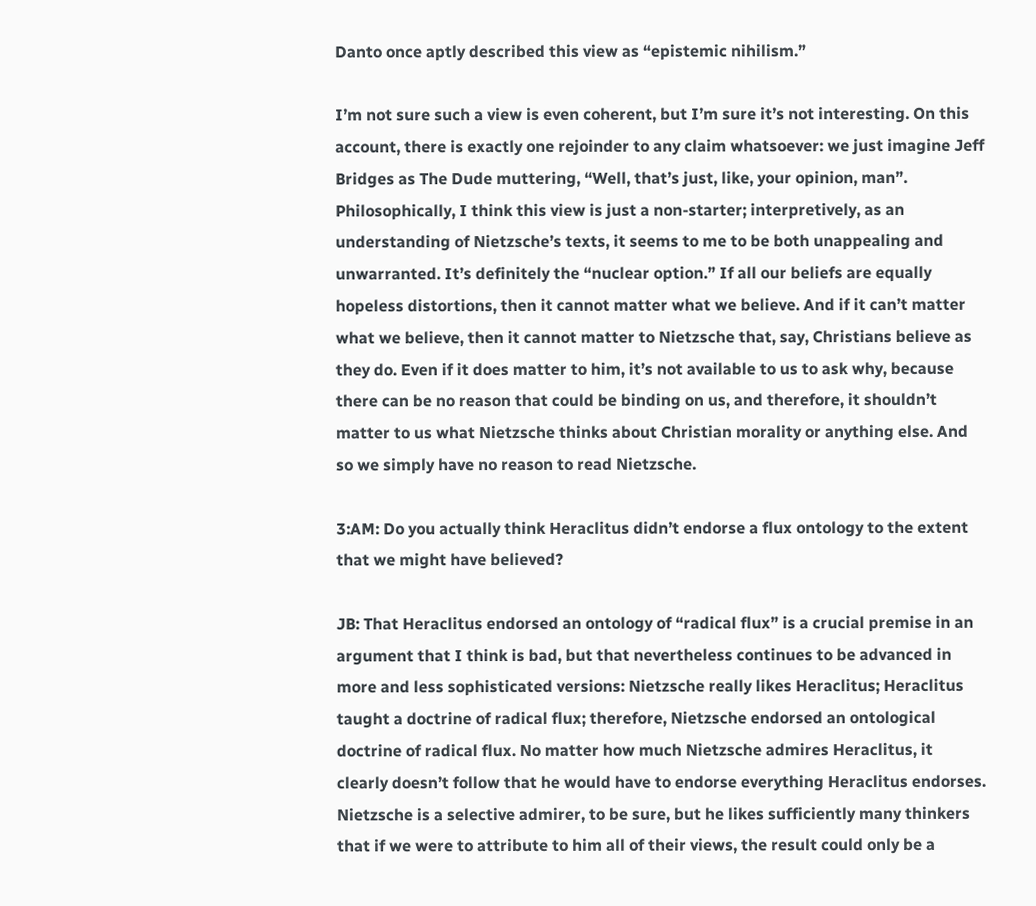Danto once aptly described this view as “epistemic nihilism.”

I’m not sure such a view is even coherent, but I’m sure it’s not interesting. On this account, there is exactly one rejoinder to any claim whatsoever: we just imagine Jeff Bridges as The Dude muttering, “Well, that’s just, like, your opinion, man”. Philosophically, I think this view is just a non-starter; interpretively, as an understanding of Nietzsche’s texts, it seems to me to be both unappealing and unwarranted. It’s definitely the “nuclear option.” If all our beliefs are equally hopeless distortions, then it cannot matter what we believe. And if it can’t matter what we believe, then it cannot matter to Nietzsche that, say, Christians believe as they do. Even if it does matter to him, it’s not available to us to ask why, because there can be no reason that could be binding on us, and therefore, it shouldn’t matter to us what Nietzsche thinks about Christian morality or anything else. And so we simply have no reason to read Nietzsche.

3:AM: Do you actually think Heraclitus didn’t endorse a flux ontology to the extent that we might have believed?

JB: That Heraclitus endorsed an ontology of “radical flux” is a crucial premise in an argument that I think is bad, but that nevertheless continues to be advanced in more and less sophisticated versions: Nietzsche really likes Heraclitus; Heraclitus taught a doctrine of radical flux; therefore, Nietzsche endorsed an ontological doctrine of radical flux. No matter how much Nietzsche admires Heraclitus, it clearly doesn’t follow that he would have to endorse everything Heraclitus endorses. Nietzsche is a selective admirer, to be sure, but he likes sufficiently many thinkers that if we were to attribute to him all of their views, the result could only be a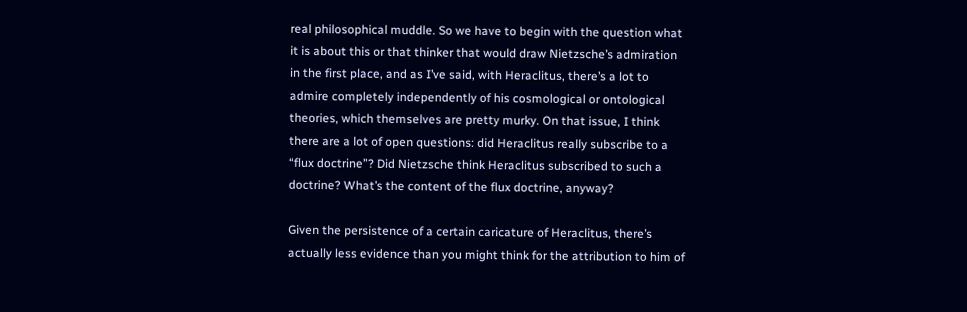real philosophical muddle. So we have to begin with the question what it is about this or that thinker that would draw Nietzsche’s admiration in the first place, and as I’ve said, with Heraclitus, there’s a lot to admire completely independently of his cosmological or ontological theories, which themselves are pretty murky. On that issue, I think there are a lot of open questions: did Heraclitus really subscribe to a “flux doctrine”? Did Nietzsche think Heraclitus subscribed to such a doctrine? What’s the content of the flux doctrine, anyway?

Given the persistence of a certain caricature of Heraclitus, there’s actually less evidence than you might think for the attribution to him of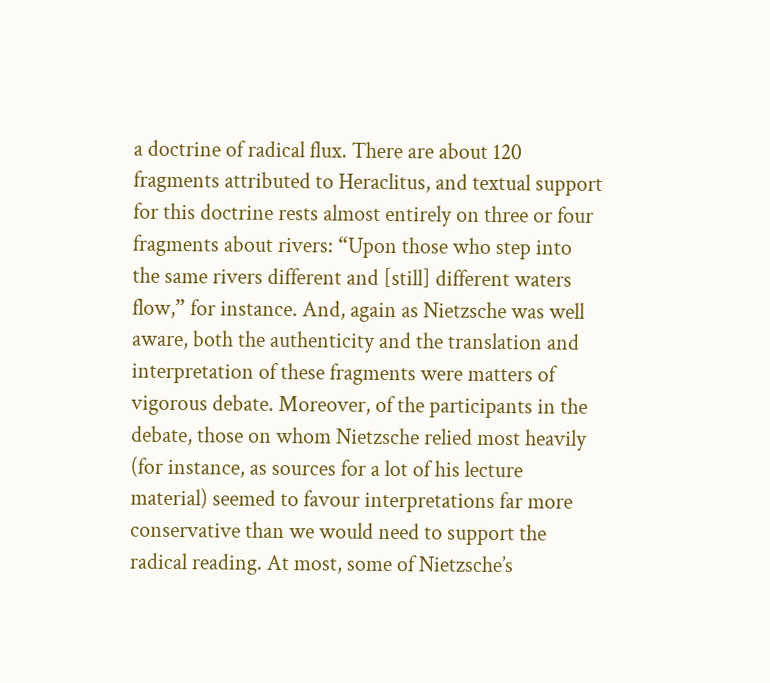a doctrine of radical flux. There are about 120 fragments attributed to Heraclitus, and textual support for this doctrine rests almost entirely on three or four fragments about rivers: “Upon those who step into the same rivers different and [still] different waters flow,” for instance. And, again as Nietzsche was well aware, both the authenticity and the translation and interpretation of these fragments were matters of vigorous debate. Moreover, of the participants in the debate, those on whom Nietzsche relied most heavily (for instance, as sources for a lot of his lecture material) seemed to favour interpretations far more conservative than we would need to support the radical reading. At most, some of Nietzsche’s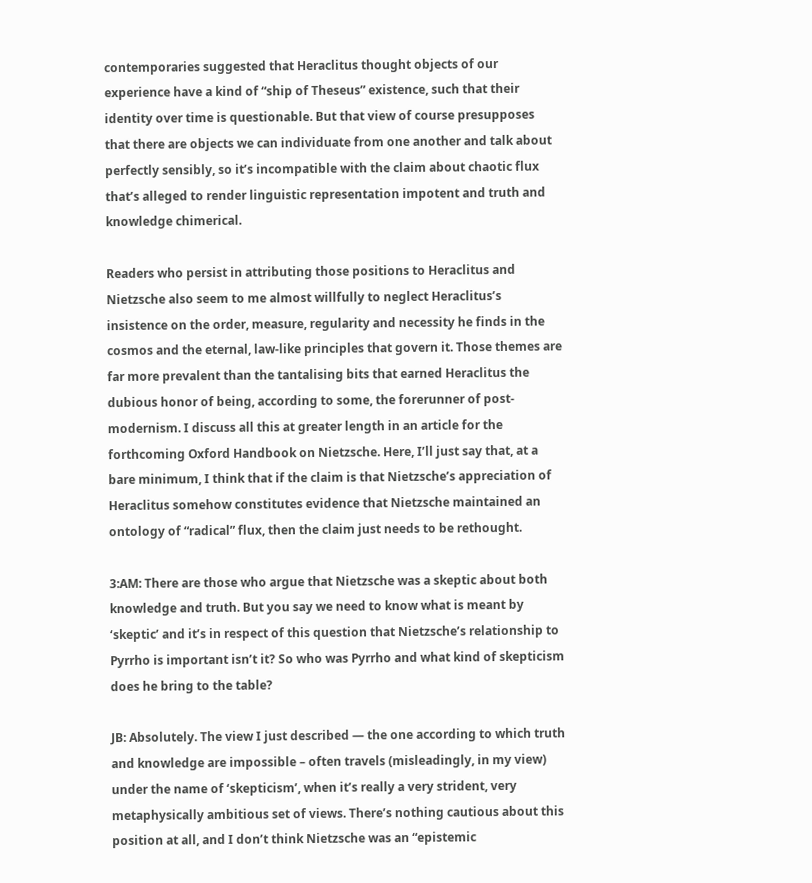contemporaries suggested that Heraclitus thought objects of our experience have a kind of “ship of Theseus” existence, such that their identity over time is questionable. But that view of course presupposes that there are objects we can individuate from one another and talk about perfectly sensibly, so it’s incompatible with the claim about chaotic flux that’s alleged to render linguistic representation impotent and truth and knowledge chimerical.

Readers who persist in attributing those positions to Heraclitus and Nietzsche also seem to me almost willfully to neglect Heraclitus’s insistence on the order, measure, regularity and necessity he finds in the cosmos and the eternal, law-like principles that govern it. Those themes are far more prevalent than the tantalising bits that earned Heraclitus the dubious honor of being, according to some, the forerunner of post-modernism. I discuss all this at greater length in an article for the forthcoming Oxford Handbook on Nietzsche. Here, I’ll just say that, at a bare minimum, I think that if the claim is that Nietzsche’s appreciation of Heraclitus somehow constitutes evidence that Nietzsche maintained an ontology of “radical” flux, then the claim just needs to be rethought.

3:AM: There are those who argue that Nietzsche was a skeptic about both knowledge and truth. But you say we need to know what is meant by ‘skeptic’ and it’s in respect of this question that Nietzsche’s relationship to Pyrrho is important isn’t it? So who was Pyrrho and what kind of skepticism does he bring to the table?

JB: Absolutely. The view I just described — the one according to which truth and knowledge are impossible – often travels (misleadingly, in my view) under the name of ‘skepticism’, when it’s really a very strident, very metaphysically ambitious set of views. There’s nothing cautious about this position at all, and I don’t think Nietzsche was an “epistemic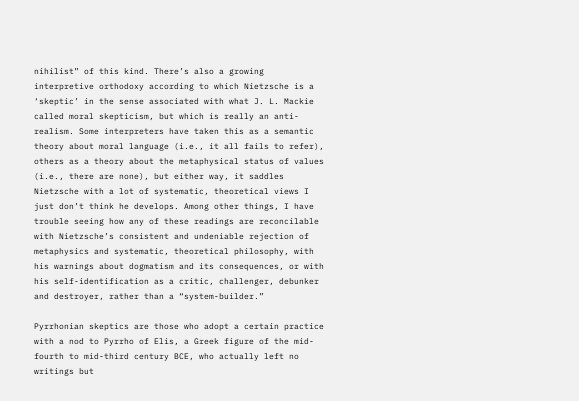nihilist” of this kind. There’s also a growing interpretive orthodoxy according to which Nietzsche is a ‘skeptic’ in the sense associated with what J. L. Mackie called moral skepticism, but which is really an anti-realism. Some interpreters have taken this as a semantic theory about moral language (i.e., it all fails to refer), others as a theory about the metaphysical status of values (i.e., there are none), but either way, it saddles Nietzsche with a lot of systematic, theoretical views I just don’t think he develops. Among other things, I have trouble seeing how any of these readings are reconcilable with Nietzsche’s consistent and undeniable rejection of metaphysics and systematic, theoretical philosophy, with his warnings about dogmatism and its consequences, or with his self-identification as a critic, challenger, debunker and destroyer, rather than a “system-builder.”

Pyrrhonian skeptics are those who adopt a certain practice with a nod to Pyrrho of Elis, a Greek figure of the mid-fourth to mid-third century BCE, who actually left no writings but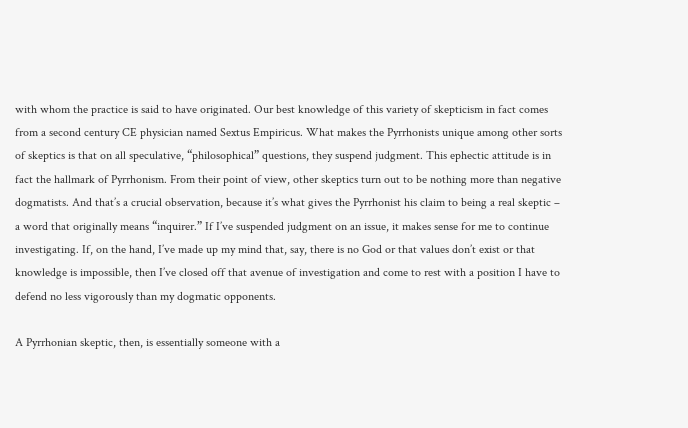with whom the practice is said to have originated. Our best knowledge of this variety of skepticism in fact comes from a second century CE physician named Sextus Empiricus. What makes the Pyrrhonists unique among other sorts of skeptics is that on all speculative, “philosophical” questions, they suspend judgment. This ephectic attitude is in fact the hallmark of Pyrrhonism. From their point of view, other skeptics turn out to be nothing more than negative dogmatists. And that’s a crucial observation, because it’s what gives the Pyrrhonist his claim to being a real skeptic – a word that originally means “inquirer.” If I’ve suspended judgment on an issue, it makes sense for me to continue investigating. If, on the hand, I’ve made up my mind that, say, there is no God or that values don’t exist or that knowledge is impossible, then I’ve closed off that avenue of investigation and come to rest with a position I have to defend no less vigorously than my dogmatic opponents.

A Pyrrhonian skeptic, then, is essentially someone with a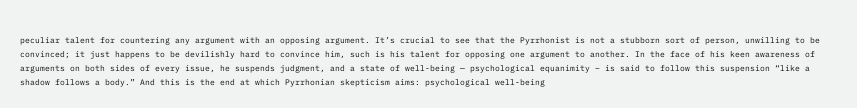peculiar talent for countering any argument with an opposing argument. It’s crucial to see that the Pyrrhonist is not a stubborn sort of person, unwilling to be convinced; it just happens to be devilishly hard to convince him, such is his talent for opposing one argument to another. In the face of his keen awareness of arguments on both sides of every issue, he suspends judgment, and a state of well-being — psychological equanimity – is said to follow this suspension “like a shadow follows a body.” And this is the end at which Pyrrhonian skepticism aims: psychological well-being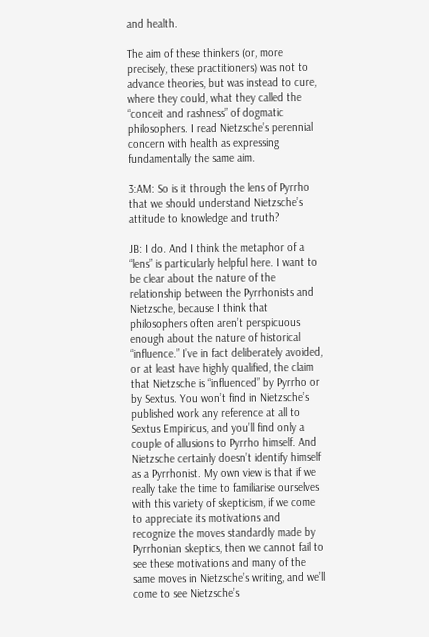and health.

The aim of these thinkers (or, more precisely, these practitioners) was not to advance theories, but was instead to cure, where they could, what they called the “conceit and rashness” of dogmatic philosophers. I read Nietzsche’s perennial concern with health as expressing fundamentally the same aim.

3:AM: So is it through the lens of Pyrrho that we should understand Nietzsche’s attitude to knowledge and truth?

JB: I do. And I think the metaphor of a “lens” is particularly helpful here. I want to be clear about the nature of the relationship between the Pyrrhonists and Nietzsche, because I think that philosophers often aren’t perspicuous enough about the nature of historical “influence.” I’ve in fact deliberately avoided, or at least have highly qualified, the claim that Nietzsche is “influenced” by Pyrrho or by Sextus. You won’t find in Nietzsche’s published work any reference at all to Sextus Empiricus, and you’ll find only a couple of allusions to Pyrrho himself. And Nietzsche certainly doesn’t identify himself as a Pyrrhonist. My own view is that if we really take the time to familiarise ourselves with this variety of skepticism, if we come to appreciate its motivations and recognize the moves standardly made by Pyrrhonian skeptics, then we cannot fail to see these motivations and many of the same moves in Nietzsche’s writing, and we’ll come to see Nietzsche’s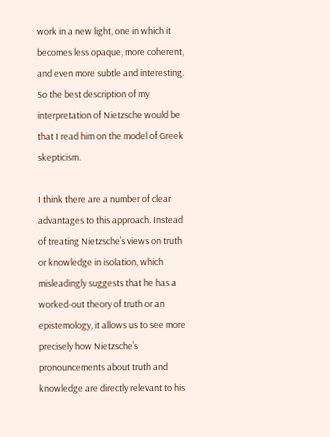work in a new light, one in which it becomes less opaque, more coherent, and even more subtle and interesting. So the best description of my interpretation of Nietzsche would be that I read him on the model of Greek skepticism.

I think there are a number of clear advantages to this approach. Instead of treating Nietzsche’s views on truth or knowledge in isolation, which misleadingly suggests that he has a worked-out theory of truth or an epistemology, it allows us to see more precisely how Nietzsche’s pronouncements about truth and knowledge are directly relevant to his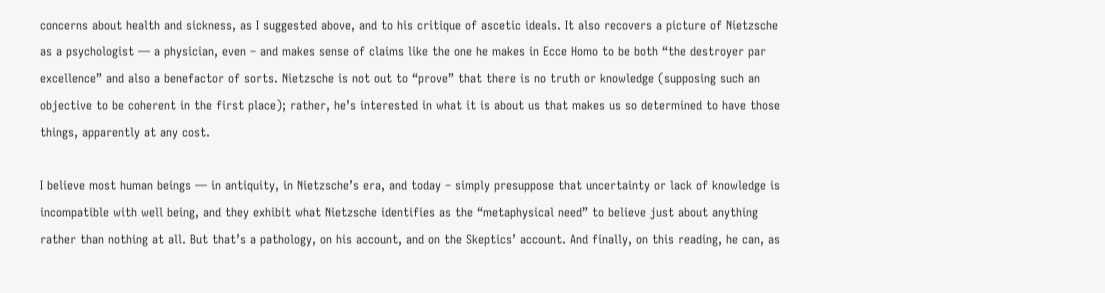concerns about health and sickness, as I suggested above, and to his critique of ascetic ideals. It also recovers a picture of Nietzsche as a psychologist — a physician, even – and makes sense of claims like the one he makes in Ecce Homo to be both “the destroyer par excellence” and also a benefactor of sorts. Nietzsche is not out to “prove” that there is no truth or knowledge (supposing such an objective to be coherent in the first place); rather, he’s interested in what it is about us that makes us so determined to have those things, apparently at any cost.

I believe most human beings — in antiquity, in Nietzsche’s era, and today – simply presuppose that uncertainty or lack of knowledge is incompatible with well being, and they exhibit what Nietzsche identifies as the “metaphysical need” to believe just about anything rather than nothing at all. But that’s a pathology, on his account, and on the Skeptics’ account. And finally, on this reading, he can, as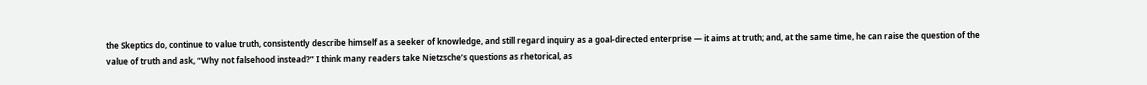the Skeptics do, continue to value truth, consistently describe himself as a seeker of knowledge, and still regard inquiry as a goal-directed enterprise — it aims at truth; and, at the same time, he can raise the question of the value of truth and ask, “Why not falsehood instead?” I think many readers take Nietzsche’s questions as rhetorical, as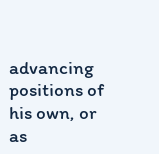advancing positions of his own, or as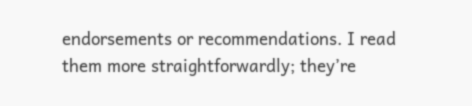endorsements or recommendations. I read them more straightforwardly; they’re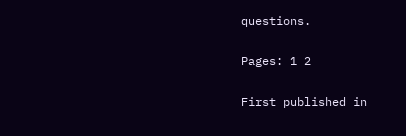questions.

Pages: 1 2

First published in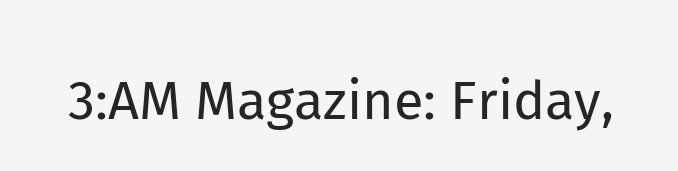3:AM Magazine: Friday,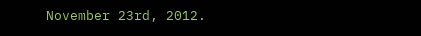November 23rd, 2012.